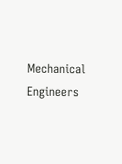Mechanical Engineers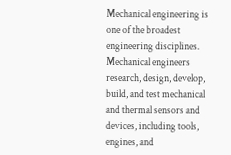Mechanical engineering is one of the broadest engineering disciplines. Mechanical engineers research, design, develop, build, and test mechanical and thermal sensors and devices, including tools, engines, and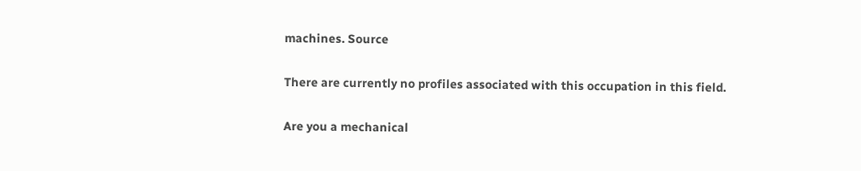machines. Source

There are currently no profiles associated with this occupation in this field.

Are you a mechanical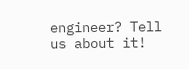engineer? Tell us about it!